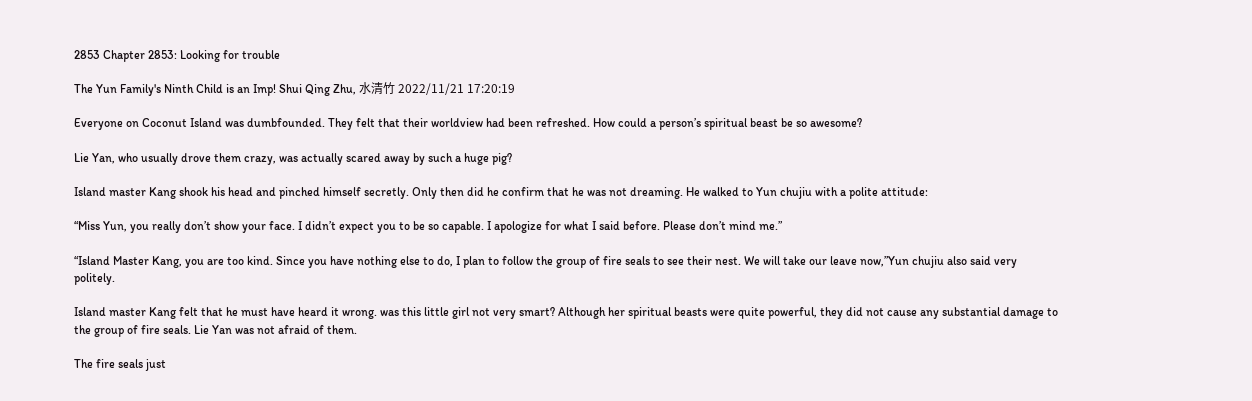2853 Chapter 2853: Looking for trouble

The Yun Family's Ninth Child is an Imp! Shui Qing Zhu, 水清竹 2022/11/21 17:20:19

Everyone on Coconut Island was dumbfounded. They felt that their worldview had been refreshed. How could a person’s spiritual beast be so awesome?

Lie Yan, who usually drove them crazy, was actually scared away by such a huge pig?

Island master Kang shook his head and pinched himself secretly. Only then did he confirm that he was not dreaming. He walked to Yun chujiu with a polite attitude:

“Miss Yun, you really don’t show your face. I didn’t expect you to be so capable. I apologize for what I said before. Please don’t mind me.”

“Island Master Kang, you are too kind. Since you have nothing else to do, I plan to follow the group of fire seals to see their nest. We will take our leave now,”Yun chujiu also said very politely.

Island master Kang felt that he must have heard it wrong. was this little girl not very smart? Although her spiritual beasts were quite powerful, they did not cause any substantial damage to the group of fire seals. Lie Yan was not afraid of them.

The fire seals just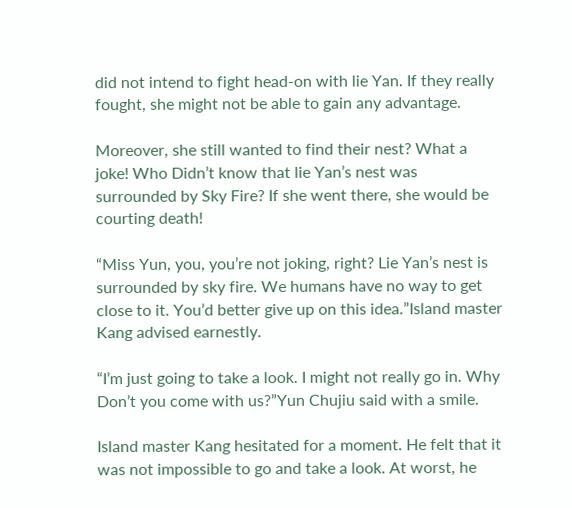did not intend to fight head-on with lie Yan. If they really fought, she might not be able to gain any advantage.

Moreover, she still wanted to find their nest? What a joke! Who Didn’t know that lie Yan’s nest was surrounded by Sky Fire? If she went there, she would be courting death!

“Miss Yun, you, you’re not joking, right? Lie Yan’s nest is surrounded by sky fire. We humans have no way to get close to it. You’d better give up on this idea.”Island master Kang advised earnestly.

“I’m just going to take a look. I might not really go in. Why Don’t you come with us?”Yun Chujiu said with a smile.

Island master Kang hesitated for a moment. He felt that it was not impossible to go and take a look. At worst, he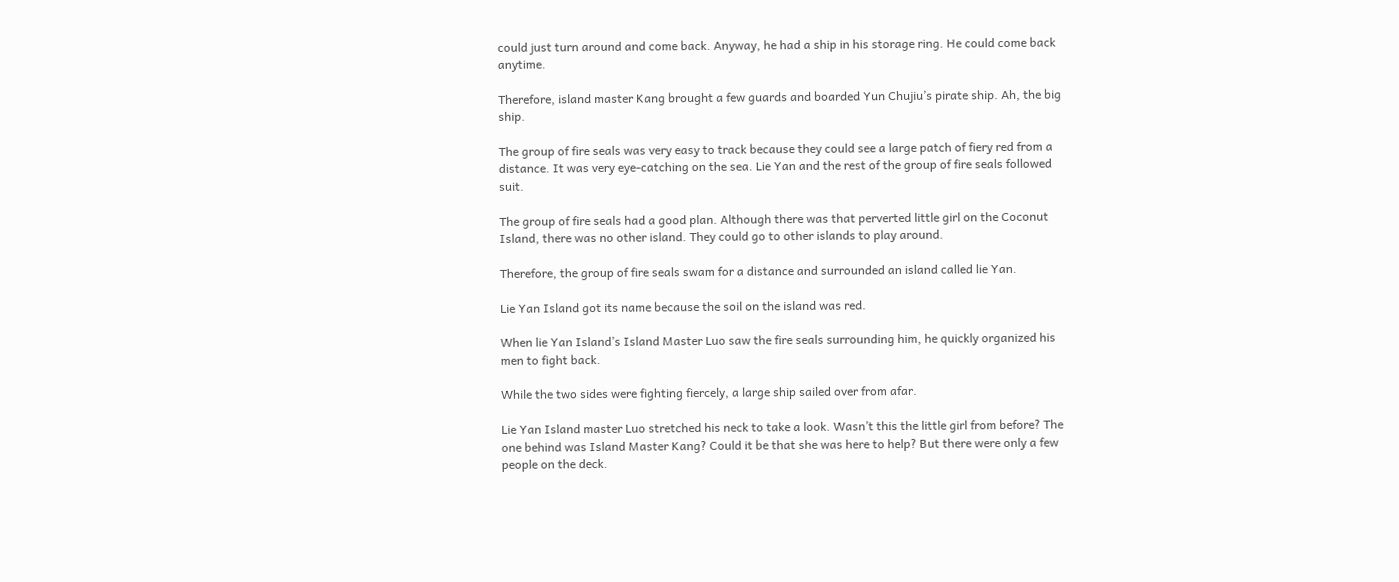could just turn around and come back. Anyway, he had a ship in his storage ring. He could come back anytime.

Therefore, island master Kang brought a few guards and boarded Yun Chujiu’s pirate ship. Ah, the big ship.

The group of fire seals was very easy to track because they could see a large patch of fiery red from a distance. It was very eye-catching on the sea. Lie Yan and the rest of the group of fire seals followed suit.

The group of fire seals had a good plan. Although there was that perverted little girl on the Coconut Island, there was no other island. They could go to other islands to play around.

Therefore, the group of fire seals swam for a distance and surrounded an island called lie Yan.

Lie Yan Island got its name because the soil on the island was red.

When lie Yan Island’s Island Master Luo saw the fire seals surrounding him, he quickly organized his men to fight back.

While the two sides were fighting fiercely, a large ship sailed over from afar.

Lie Yan Island master Luo stretched his neck to take a look. Wasn’t this the little girl from before? The one behind was Island Master Kang? Could it be that she was here to help? But there were only a few people on the deck.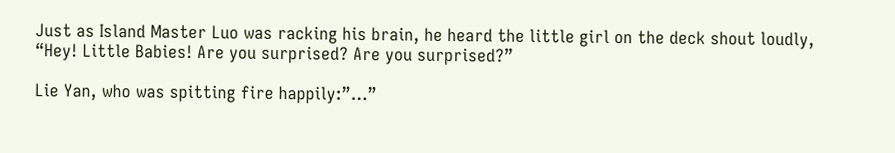Just as Island Master Luo was racking his brain, he heard the little girl on the deck shout loudly, “Hey! Little Babies! Are you surprised? Are you surprised?”

Lie Yan, who was spitting fire happily:”…”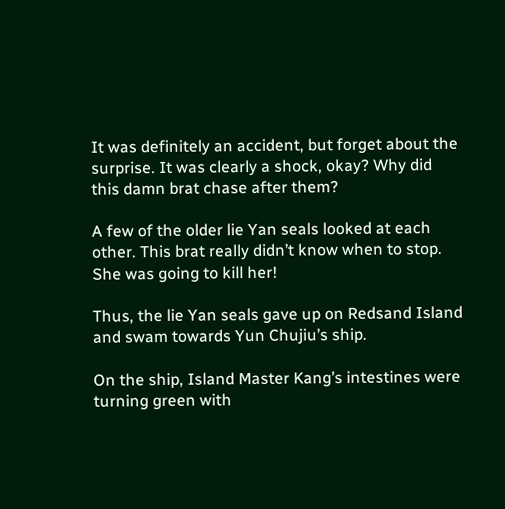It was definitely an accident, but forget about the surprise. It was clearly a shock, okay? Why did this damn brat chase after them?

A few of the older lie Yan seals looked at each other. This brat really didn’t know when to stop. She was going to kill her!

Thus, the lie Yan seals gave up on Redsand Island and swam towards Yun Chujiu’s ship.

On the ship, Island Master Kang’s intestines were turning green with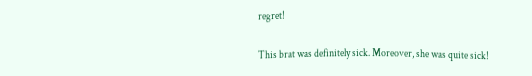regret!

This brat was definitely sick. Moreover, she was quite sick!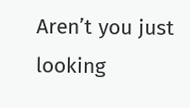Aren’t you just looking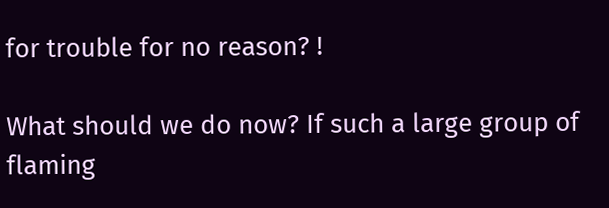for trouble for no reason? !

What should we do now? If such a large group of flaming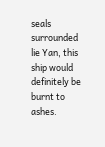seals surrounded lie Yan, this ship would definitely be burnt to ashes.